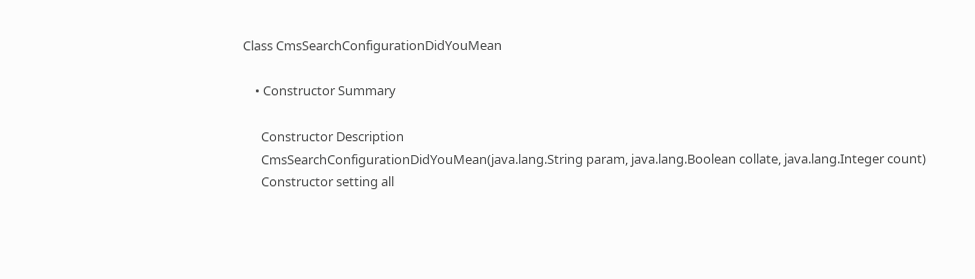Class CmsSearchConfigurationDidYouMean

    • Constructor Summary

      Constructor Description
      CmsSearchConfigurationDidYouMean(java.lang.String param, java.lang.Boolean collate, java.lang.Integer count)
      Constructor setting all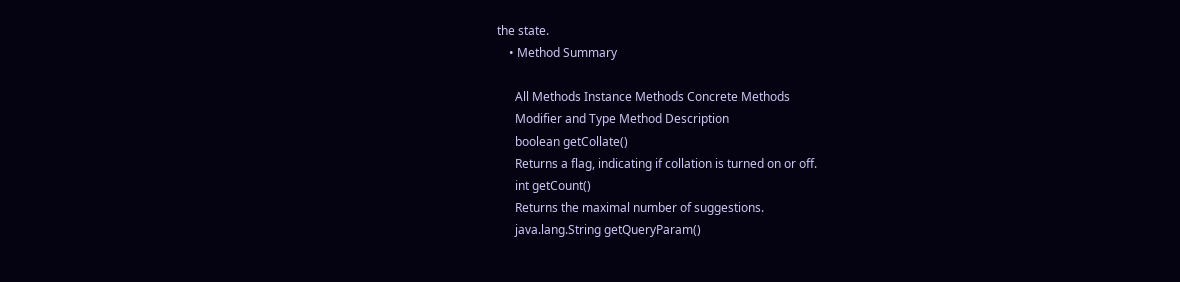the state.
    • Method Summary

      All Methods Instance Methods Concrete Methods
      Modifier and Type Method Description
      boolean getCollate()
      Returns a flag, indicating if collation is turned on or off.
      int getCount()
      Returns the maximal number of suggestions.
      java.lang.String getQueryParam()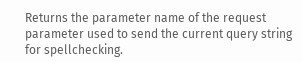Returns the parameter name of the request parameter used to send the current query string for spellchecking.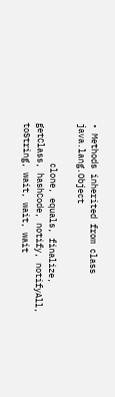• Methods inherited from class java.lang.Object

        clone, equals, finalize, getClass, hashCode, notify, notifyAll, toString, wait, wait, wait